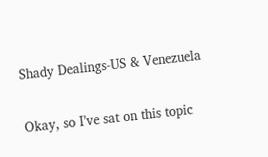Shady Dealings-US & Venezuela

Okay, so I’ve sat on this topic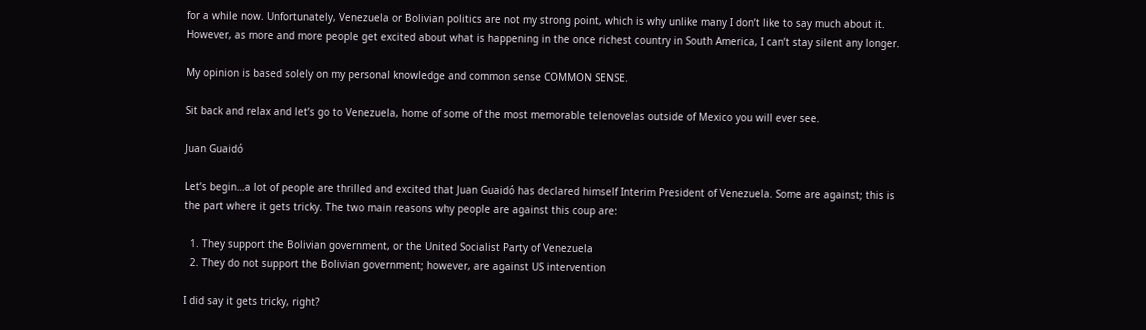for a while now. Unfortunately, Venezuela or Bolivian politics are not my strong point, which is why unlike many I don’t like to say much about it. However, as more and more people get excited about what is happening in the once richest country in South America, I can’t stay silent any longer.

My opinion is based solely on my personal knowledge and common sense COMMON SENSE.

Sit back and relax and let’s go to Venezuela, home of some of the most memorable telenovelas outside of Mexico you will ever see.

Juan Guaidó

Let’s begin…a lot of people are thrilled and excited that Juan Guaidó has declared himself Interim President of Venezuela. Some are against; this is the part where it gets tricky. The two main reasons why people are against this coup are:

  1. They support the Bolivian government, or the United Socialist Party of Venezuela
  2. They do not support the Bolivian government; however, are against US intervention

I did say it gets tricky, right?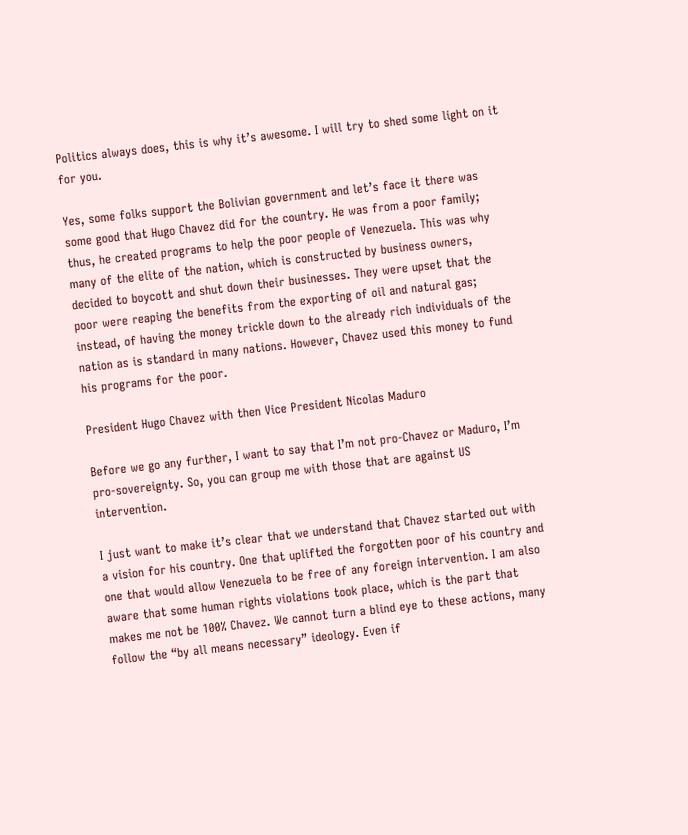Politics always does, this is why it’s awesome. I will try to shed some light on it for you.

Yes, some folks support the Bolivian government and let’s face it there was some good that Hugo Chavez did for the country. He was from a poor family; thus, he created programs to help the poor people of Venezuela. This was why many of the elite of the nation, which is constructed by business owners, decided to boycott and shut down their businesses. They were upset that the poor were reaping the benefits from the exporting of oil and natural gas; instead, of having the money trickle down to the already rich individuals of the nation as is standard in many nations. However, Chavez used this money to fund his programs for the poor.

President Hugo Chavez with then Vice President Nicolas Maduro

Before we go any further, I want to say that I’m not pro-Chavez or Maduro, I’m pro-sovereignty. So, you can group me with those that are against US intervention.

I just want to make it’s clear that we understand that Chavez started out with a vision for his country. One that uplifted the forgotten poor of his country and one that would allow Venezuela to be free of any foreign intervention. I am also aware that some human rights violations took place, which is the part that makes me not be 100% Chavez. We cannot turn a blind eye to these actions, many follow the “by all means necessary” ideology. Even if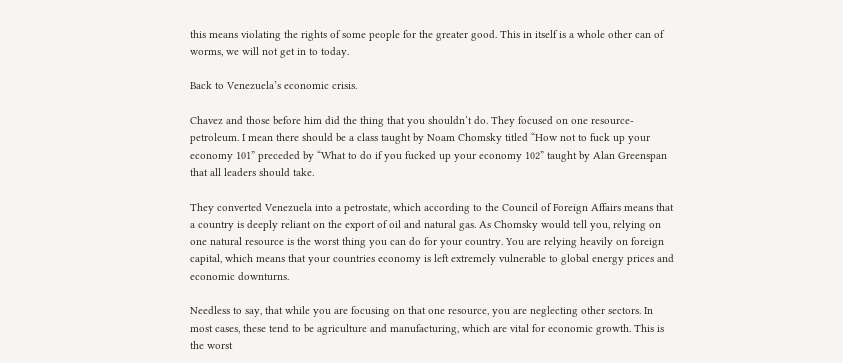this means violating the rights of some people for the greater good. This in itself is a whole other can of worms, we will not get in to today.

Back to Venezuela’s economic crisis.

Chavez and those before him did the thing that you shouldn’t do. They focused on one resource-petroleum. I mean there should be a class taught by Noam Chomsky titled “How not to fuck up your economy 101” preceded by “What to do if you fucked up your economy 102” taught by Alan Greenspan that all leaders should take.

They converted Venezuela into a petrostate, which according to the Council of Foreign Affairs means that a country is deeply reliant on the export of oil and natural gas. As Chomsky would tell you, relying on one natural resource is the worst thing you can do for your country. You are relying heavily on foreign capital, which means that your countries economy is left extremely vulnerable to global energy prices and economic downturns.

Needless to say, that while you are focusing on that one resource, you are neglecting other sectors. In most cases, these tend to be agriculture and manufacturing, which are vital for economic growth. This is the worst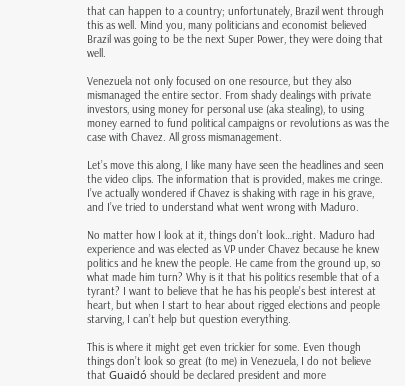that can happen to a country; unfortunately, Brazil went through this as well. Mind you, many politicians and economist believed Brazil was going to be the next Super Power, they were doing that well.

Venezuela not only focused on one resource, but they also mismanaged the entire sector. From shady dealings with private investors, using money for personal use (aka stealing), to using money earned to fund political campaigns or revolutions as was the case with Chavez. All gross mismanagement.

Let’s move this along, I like many have seen the headlines and seen the video clips. The information that is provided, makes me cringe. I’ve actually wondered if Chavez is shaking with rage in his grave, and I’ve tried to understand what went wrong with Maduro.

No matter how I look at it, things don’t look…right. Maduro had experience and was elected as VP under Chavez because he knew politics and he knew the people. He came from the ground up, so what made him turn? Why is it that his politics resemble that of a tyrant? I want to believe that he has his people’s best interest at heart, but when I start to hear about rigged elections and people starving, I can’t help but question everything.

This is where it might get even trickier for some. Even though things don’t look so great (to me) in Venezuela, I do not believe that Guaidó should be declared president and more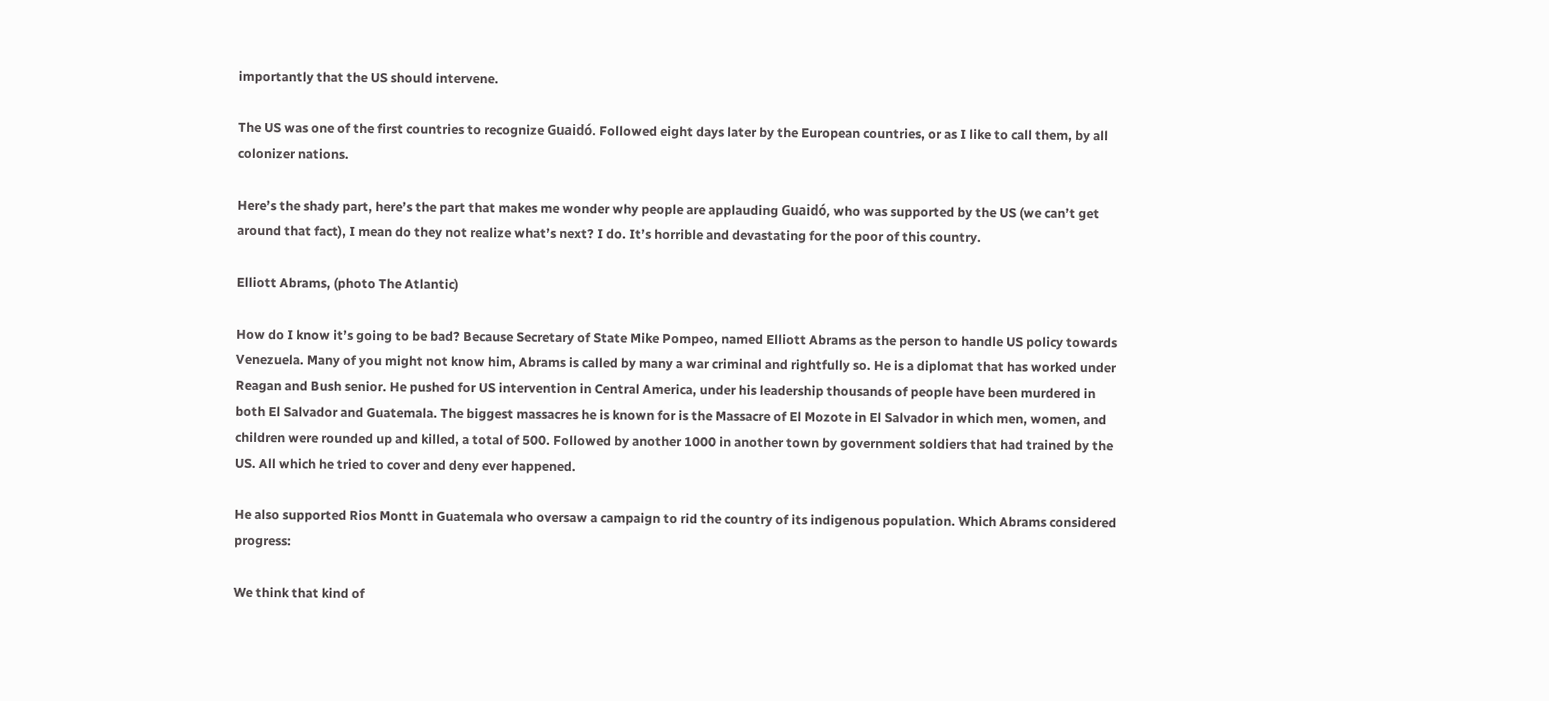importantly that the US should intervene.

The US was one of the first countries to recognize Guaidó. Followed eight days later by the European countries, or as I like to call them, by all colonizer nations.

Here’s the shady part, here’s the part that makes me wonder why people are applauding Guaidó, who was supported by the US (we can’t get around that fact), I mean do they not realize what’s next? I do. It’s horrible and devastating for the poor of this country.

Elliott Abrams, (photo The Atlantic)

How do I know it’s going to be bad? Because Secretary of State Mike Pompeo, named Elliott Abrams as the person to handle US policy towards Venezuela. Many of you might not know him, Abrams is called by many a war criminal and rightfully so. He is a diplomat that has worked under Reagan and Bush senior. He pushed for US intervention in Central America, under his leadership thousands of people have been murdered in both El Salvador and Guatemala. The biggest massacres he is known for is the Massacre of El Mozote in El Salvador in which men, women, and children were rounded up and killed, a total of 500. Followed by another 1000 in another town by government soldiers that had trained by the US. All which he tried to cover and deny ever happened.

He also supported Rios Montt in Guatemala who oversaw a campaign to rid the country of its indigenous population. Which Abrams considered progress:

We think that kind of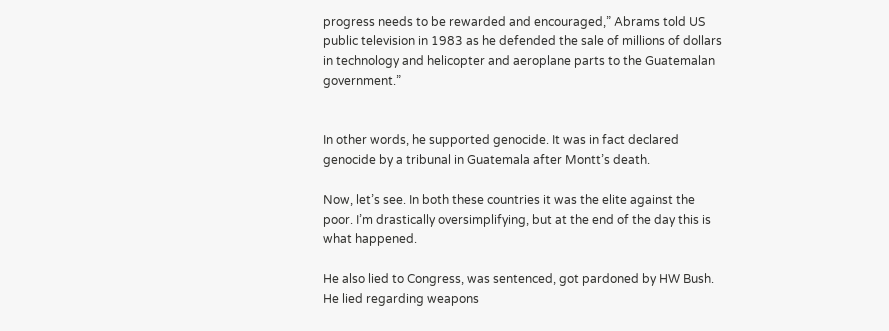progress needs to be rewarded and encouraged,” Abrams told US public television in 1983 as he defended the sale of millions of dollars in technology and helicopter and aeroplane parts to the Guatemalan government.”


In other words, he supported genocide. It was in fact declared genocide by a tribunal in Guatemala after Montt’s death.

Now, let’s see. In both these countries it was the elite against the poor. I’m drastically oversimplifying, but at the end of the day this is what happened.

He also lied to Congress, was sentenced, got pardoned by HW Bush. He lied regarding weapons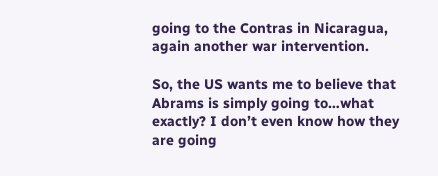going to the Contras in Nicaragua, again another war intervention.

So, the US wants me to believe that Abrams is simply going to…what exactly? I don’t even know how they are going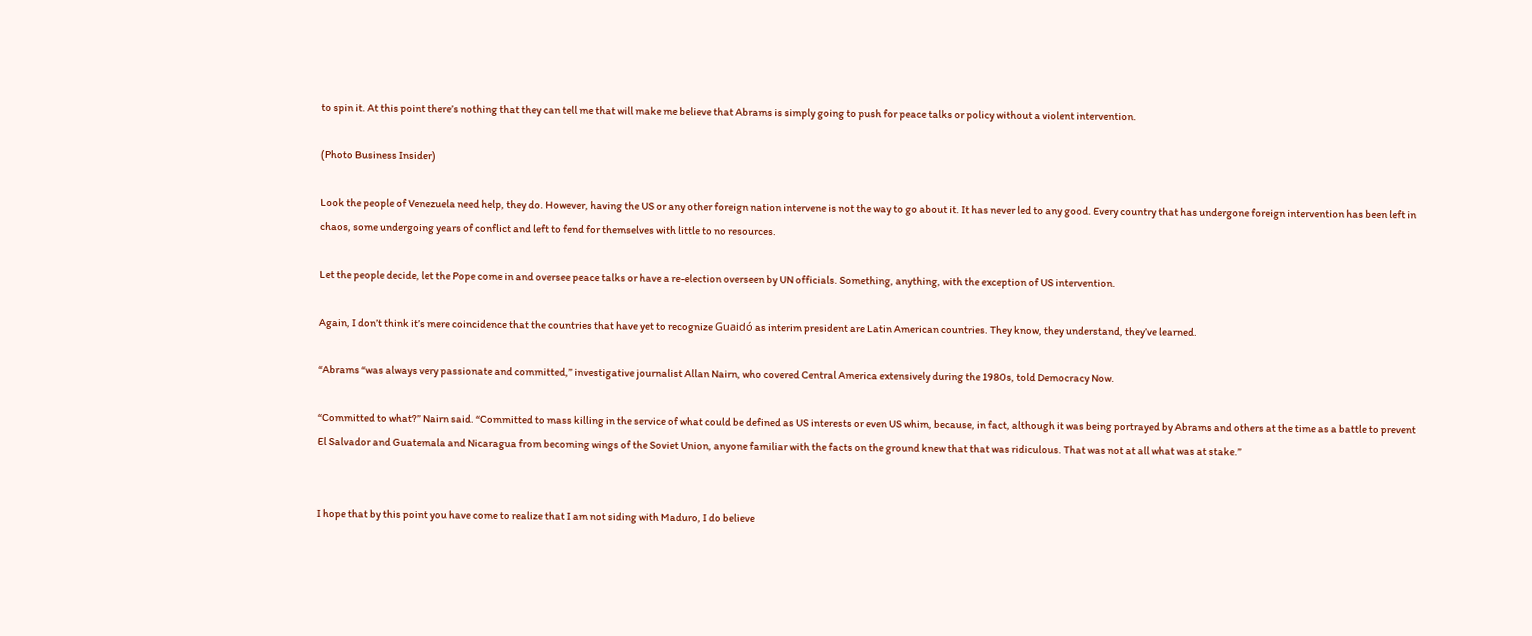to spin it. At this point there’s nothing that they can tell me that will make me believe that Abrams is simply going to push for peace talks or policy without a violent intervention.

(Photo Business Insider)

Look the people of Venezuela need help, they do. However, having the US or any other foreign nation intervene is not the way to go about it. It has never led to any good. Every country that has undergone foreign intervention has been left in chaos, some undergoing years of conflict and left to fend for themselves with little to no resources.

Let the people decide, let the Pope come in and oversee peace talks or have a re-election overseen by UN officials. Something, anything, with the exception of US intervention.

Again, I don’t think it’s mere coincidence that the countries that have yet to recognize Guaidó as interim president are Latin American countries. They know, they understand, they’ve learned.

“Abrams “was always very passionate and committed,” investigative journalist Allan Nairn, who covered Central America extensively during the 1980s, told Democracy Now.

“Committed to what?” Nairn said. “Committed to mass killing in the service of what could be defined as US interests or even US whim, because, in fact, although it was being portrayed by Abrams and others at the time as a battle to prevent El Salvador and Guatemala and Nicaragua from becoming wings of the Soviet Union, anyone familiar with the facts on the ground knew that that was ridiculous. That was not at all what was at stake.”


I hope that by this point you have come to realize that I am not siding with Maduro, I do believe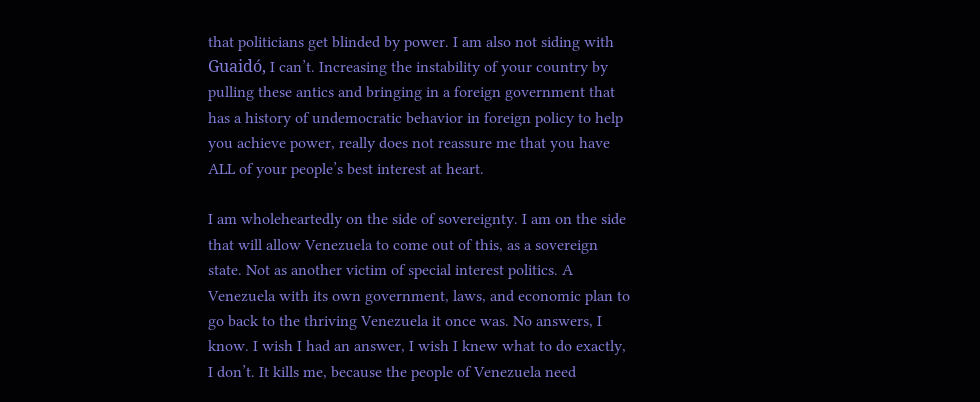that politicians get blinded by power. I am also not siding with Guaidó, I can’t. Increasing the instability of your country by pulling these antics and bringing in a foreign government that has a history of undemocratic behavior in foreign policy to help you achieve power, really does not reassure me that you have ALL of your people’s best interest at heart.

I am wholeheartedly on the side of sovereignty. I am on the side that will allow Venezuela to come out of this, as a sovereign state. Not as another victim of special interest politics. A Venezuela with its own government, laws, and economic plan to go back to the thriving Venezuela it once was. No answers, I know. I wish I had an answer, I wish I knew what to do exactly, I don’t. It kills me, because the people of Venezuela need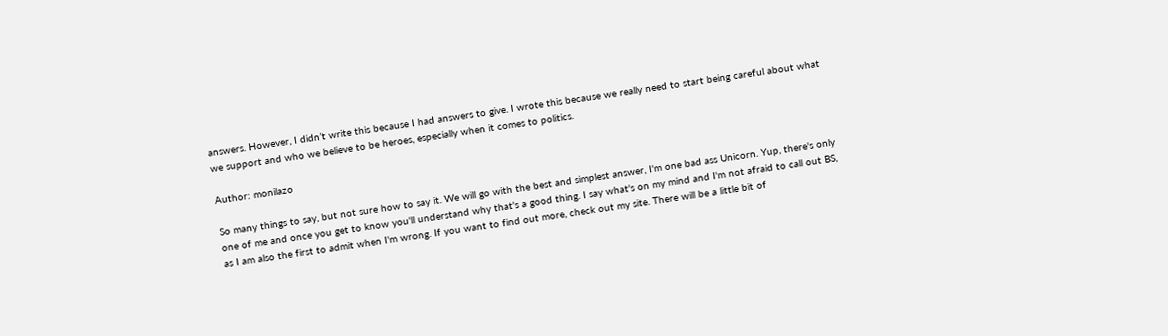answers. However, I didn’t write this because I had answers to give. I wrote this because we really need to start being careful about what we support and who we believe to be heroes, especially when it comes to politics.

Author: monilazo

So many things to say, but not sure how to say it. We will go with the best and simplest answer, I'm one bad ass Unicorn. Yup, there's only one of me and once you get to know you'll understand why that's a good thing. I say what's on my mind and I'm not afraid to call out BS, as I am also the first to admit when I'm wrong. If you want to find out more, check out my site. There will be a little bit of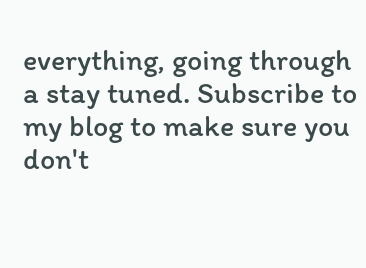everything, going through a stay tuned. Subscribe to my blog to make sure you don't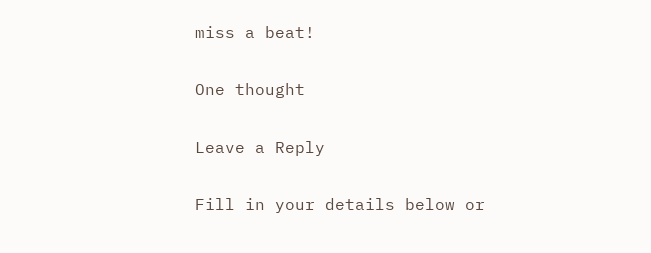miss a beat!

One thought

Leave a Reply

Fill in your details below or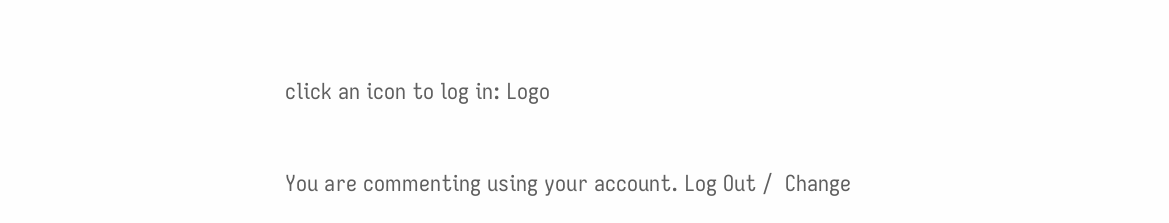click an icon to log in: Logo

You are commenting using your account. Log Out /  Change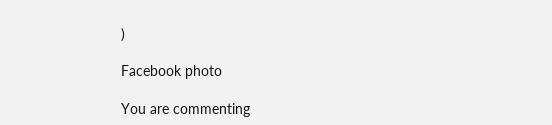)

Facebook photo

You are commenting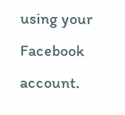using your Facebook account.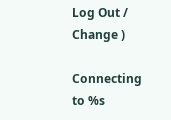Log Out /  Change )

Connecting to %s